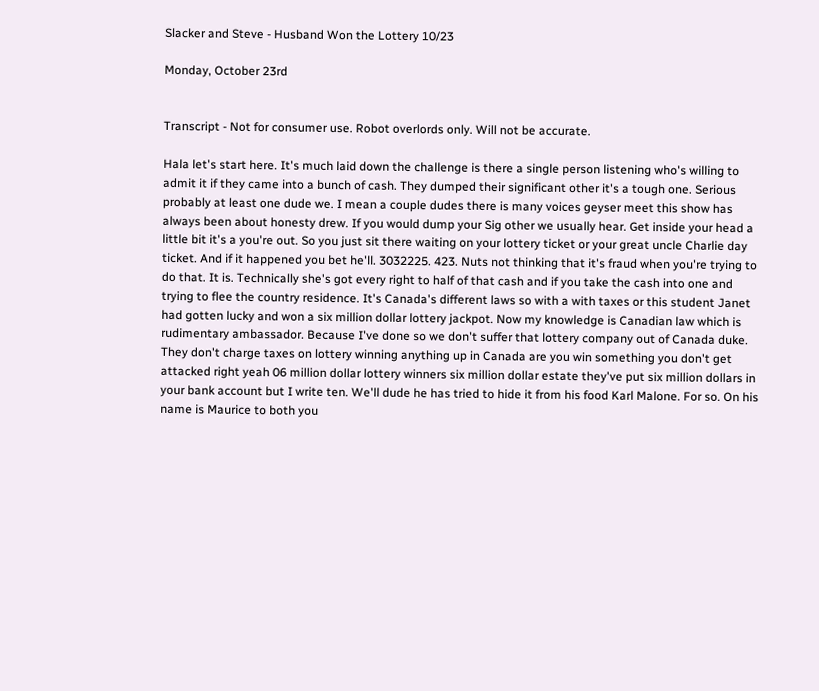Slacker and Steve - Husband Won the Lottery 10/23

Monday, October 23rd


Transcript - Not for consumer use. Robot overlords only. Will not be accurate.

Hala let's start here. It's much laid down the challenge is there a single person listening who's willing to admit it if they came into a bunch of cash. They dumped their significant other it's a tough one. Serious probably at least one dude we. I mean a couple dudes there is many voices geyser meet this show has always been about honesty drew. If you would dump your Sig other we usually hear. Get inside your head a little bit it's a you're out. So you just sit there waiting on your lottery ticket or your great uncle Charlie day ticket. And if it happened you bet he'll. 3032225. 423. Nuts not thinking that it's fraud when you're trying to do that. It is. Technically she's got every right to half of that cash and if you take the cash into one and trying to flee the country residence. It's Canada's different laws so with a with taxes or this student Janet had gotten lucky and won a six million dollar lottery jackpot. Now my knowledge is Canadian law which is rudimentary ambassador. Because I've done so we don't suffer that lottery company out of Canada duke. They don't charge taxes on lottery winning anything up in Canada are you win something you don't get attacked right yeah 06 million dollar lottery winners six million dollar estate they've put six million dollars in your bank account but I write ten. We'll dude he has tried to hide it from his food Karl Malone. For so. On his name is Maurice to both you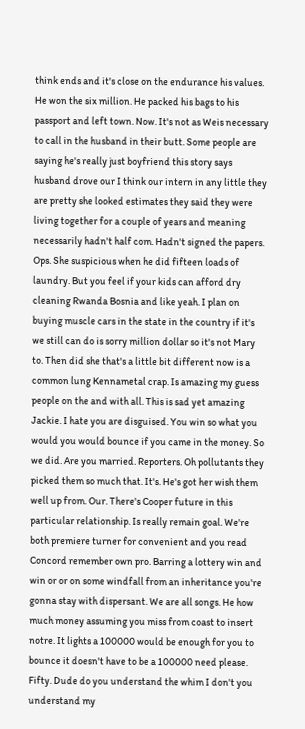think ends and it's close on the endurance his values. He won the six million. He packed his bags to his passport and left town. Now. It's not as Weis necessary to call in the husband in their butt. Some people are saying he's really just boyfriend this story says husband drove our I think our intern in any little they are pretty she looked estimates they said they were living together for a couple of years and meaning necessarily hadn't half com. Hadn't signed the papers. Ops. She suspicious when he did fifteen loads of laundry. But you feel if your kids can afford dry cleaning Rwanda Bosnia and like yeah. I plan on buying muscle cars in the state in the country if it's we still can do is sorry million dollar so it's not Mary to. Then did she that's a little bit different now is a common lung Kennametal crap. Is amazing my guess people on the and with all. This is sad yet amazing Jackie. I hate you are disguised. You win so what you would you would bounce if you came in the money. So we did. Are you married. Reporters. Oh pollutants they picked them so much that. It's. He's got her wish them well up from. Our. There's Cooper future in this particular relationship. Is really remain goal. We're both premiere turner for convenient and you read Concord remember own pro. Barring a lottery win and win or or on some windfall from an inheritance you're gonna stay with dispersant. We are all songs. He how much money assuming you miss from coast to insert notre. It lights a 100000 would be enough for you to bounce it doesn't have to be a 100000 need please. Fifty. Dude do you understand the whim I don't you understand my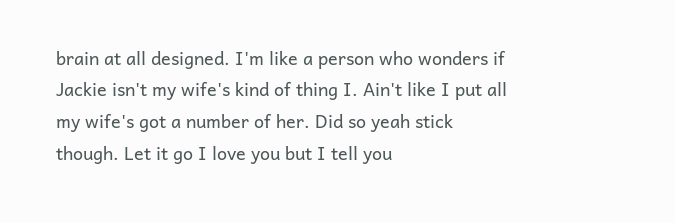brain at all designed. I'm like a person who wonders if Jackie isn't my wife's kind of thing I. Ain't like I put all my wife's got a number of her. Did so yeah stick though. Let it go I love you but I tell you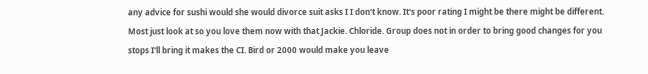any advice for sushi would she would divorce suit asks I I don't know. It's poor rating I might be there might be different. Most just look at so you love them now with that Jackie. Chloride. Group does not in order to bring good changes for you stops I'll bring it makes the CI. Bird or 2000 would make you leave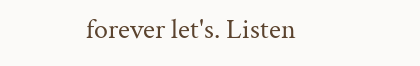forever let's. Listen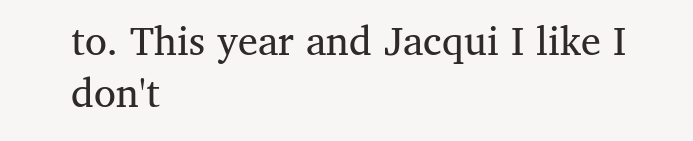to. This year and Jacqui I like I don't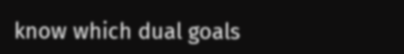know which dual goals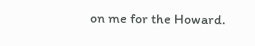on me for the Howard.